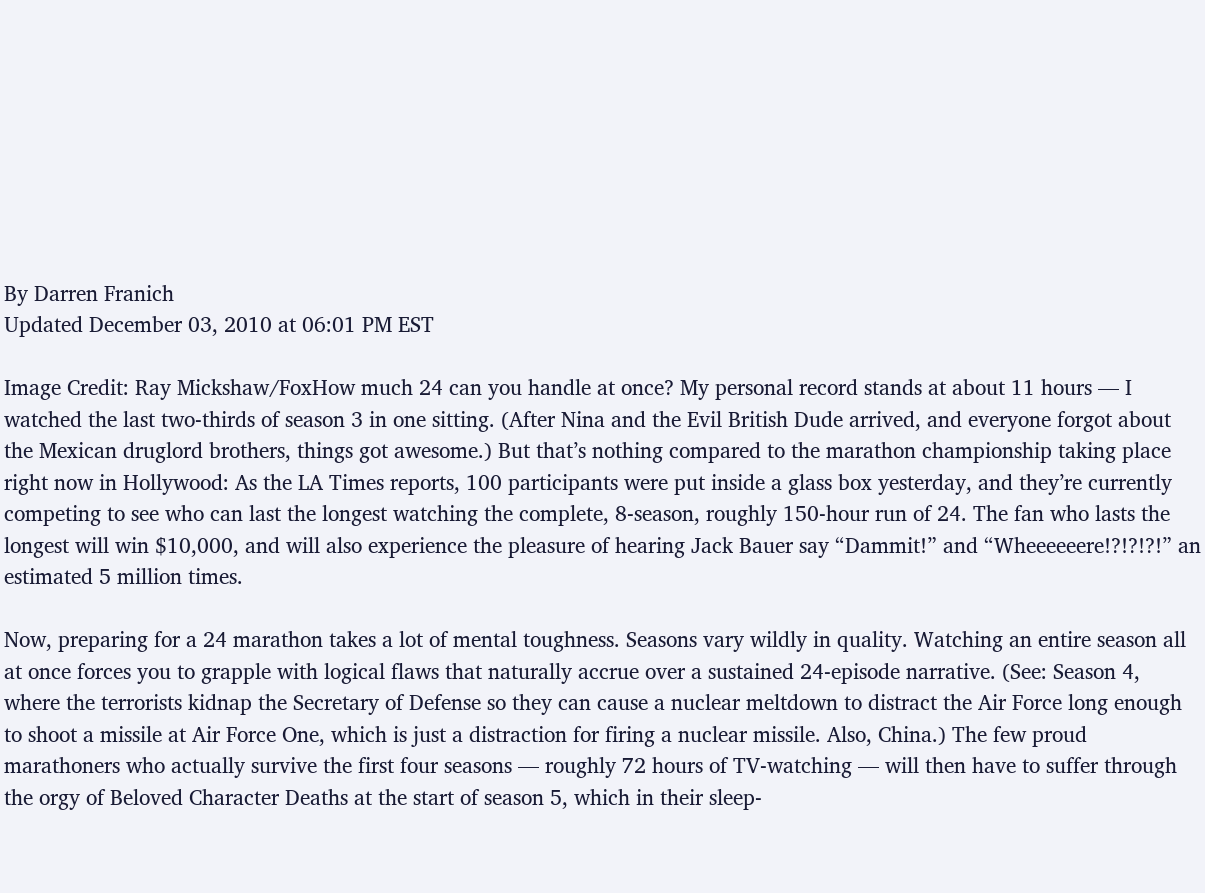By Darren Franich
Updated December 03, 2010 at 06:01 PM EST

Image Credit: Ray Mickshaw/FoxHow much 24 can you handle at once? My personal record stands at about 11 hours — I watched the last two-thirds of season 3 in one sitting. (After Nina and the Evil British Dude arrived, and everyone forgot about the Mexican druglord brothers, things got awesome.) But that’s nothing compared to the marathon championship taking place right now in Hollywood: As the LA Times reports, 100 participants were put inside a glass box yesterday, and they’re currently competing to see who can last the longest watching the complete, 8-season, roughly 150-hour run of 24. The fan who lasts the longest will win $10,000, and will also experience the pleasure of hearing Jack Bauer say “Dammit!” and “Wheeeeeere!?!?!?!” an estimated 5 million times.

Now, preparing for a 24 marathon takes a lot of mental toughness. Seasons vary wildly in quality. Watching an entire season all at once forces you to grapple with logical flaws that naturally accrue over a sustained 24-episode narrative. (See: Season 4, where the terrorists kidnap the Secretary of Defense so they can cause a nuclear meltdown to distract the Air Force long enough to shoot a missile at Air Force One, which is just a distraction for firing a nuclear missile. Also, China.) The few proud marathoners who actually survive the first four seasons — roughly 72 hours of TV-watching — will then have to suffer through the orgy of Beloved Character Deaths at the start of season 5, which in their sleep-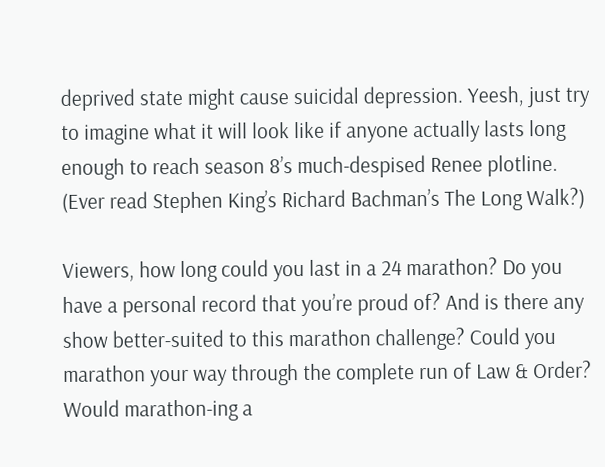deprived state might cause suicidal depression. Yeesh, just try to imagine what it will look like if anyone actually lasts long enough to reach season 8’s much-despised Renee plotline. (Ever read Stephen King’s Richard Bachman’s The Long Walk?)

Viewers, how long could you last in a 24 marathon? Do you have a personal record that you’re proud of? And is there any show better-suited to this marathon challenge? Could you marathon your way through the complete run of Law & Order? Would marathon-ing a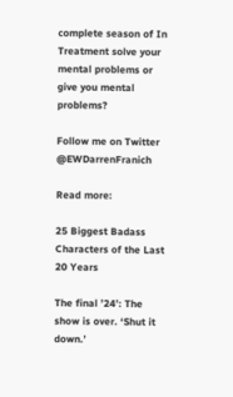complete season of In Treatment solve your mental problems or give you mental problems?

Follow me on Twitter @EWDarrenFranich

Read more:

25 Biggest Badass Characters of the Last 20 Years

The final ’24’: The show is over. ‘Shut it down.’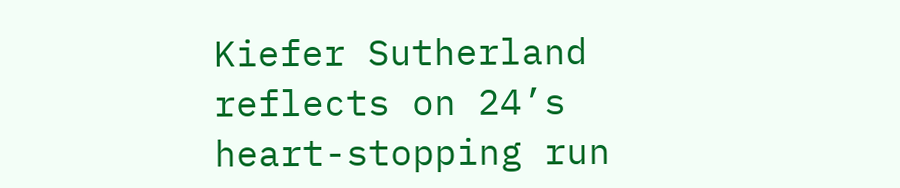Kiefer Sutherland reflects on 24’s heart-stopping run